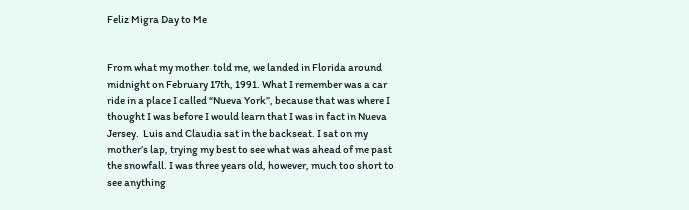Feliz Migra Day to Me


From what my mother  told me, we landed in Florida around midnight on February 17th, 1991. What I remember was a car ride in a place I called “Nueva York”, because that was where I thought I was before I would learn that I was in fact in Nueva Jersey.  Luis and Claudia sat in the backseat. I sat on my mother’s lap, trying my best to see what was ahead of me past the snowfall. I was three years old, however, much too short to see anything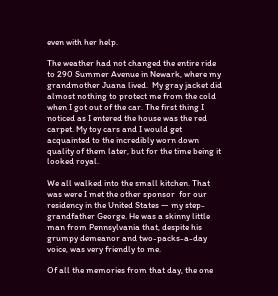even with her help.

The weather had not changed the entire ride to 290 Summer Avenue in Newark, where my grandmother Juana lived.  My gray jacket did almost nothing to protect me from the cold when I got out of the car. The first thing I noticed as I entered the house was the red carpet. My toy cars and I would get acquainted to the incredibly worn down quality of them later, but for the time being it looked royal.

We all walked into the small kitchen. That was were I met the other sponsor  for our residency in the United States — my step-grandfather George. He was a skinny little man from Pennsylvania that, despite his grumpy demeanor and two-packs-a-day voice, was very friendly to me.

Of all the memories from that day, the one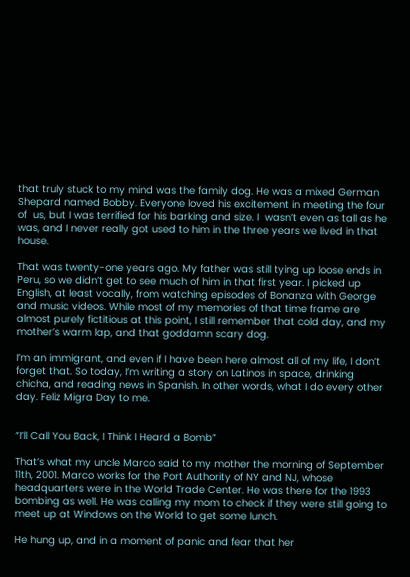that truly stuck to my mind was the family dog. He was a mixed German Shepard named Bobby. Everyone loved his excitement in meeting the four of  us, but I was terrified for his barking and size. I  wasn’t even as tall as he was, and I never really got used to him in the three years we lived in that house.

That was twenty-one years ago. My father was still tying up loose ends in Peru, so we didn’t get to see much of him in that first year. I picked up English, at least vocally, from watching episodes of Bonanza with George and music videos. While most of my memories of that time frame are almost purely fictitious at this point, I still remember that cold day, and my mother’s warm lap, and that goddamn scary dog.

I’m an immigrant, and even if I have been here almost all of my life, I don’t forget that. So today, I’m writing a story on Latinos in space, drinking chicha, and reading news in Spanish. In other words, what I do every other day. Feliz Migra Day to me.


“I’ll Call You Back, I Think I Heard a Bomb”

That’s what my uncle Marco said to my mother the morning of September 11th, 2001. Marco works for the Port Authority of NY and NJ, whose headquarters were in the World Trade Center. He was there for the 1993 bombing as well. He was calling my mom to check if they were still going to meet up at Windows on the World to get some lunch.

He hung up, and in a moment of panic and fear that her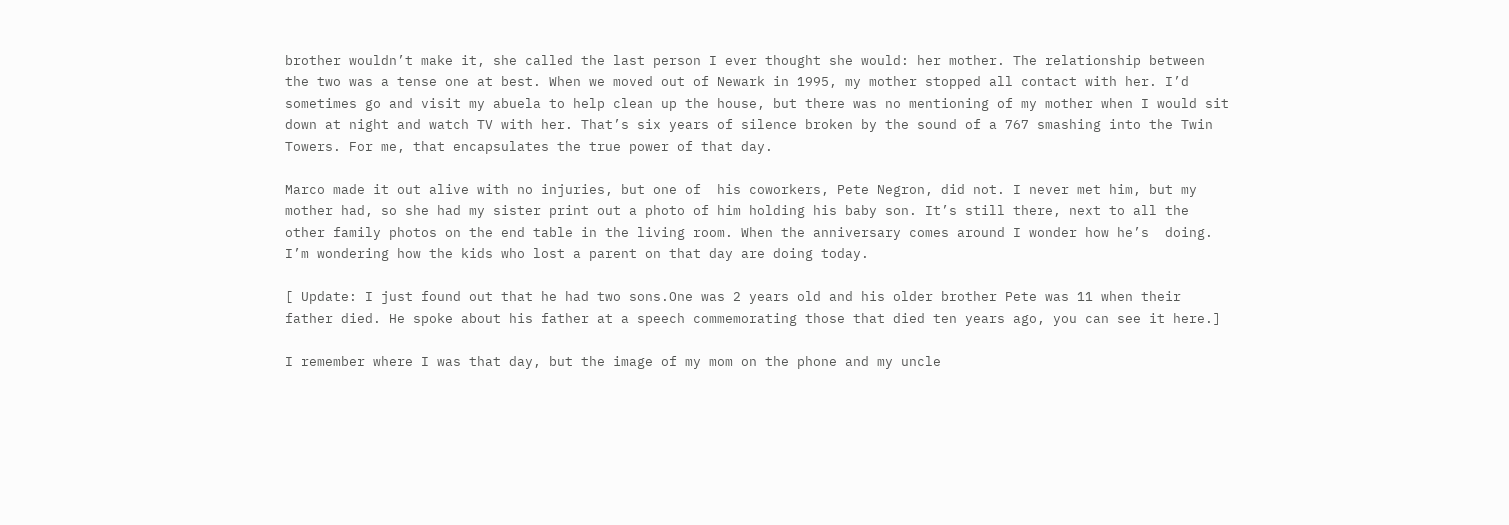brother wouldn’t make it, she called the last person I ever thought she would: her mother. The relationship between the two was a tense one at best. When we moved out of Newark in 1995, my mother stopped all contact with her. I’d sometimes go and visit my abuela to help clean up the house, but there was no mentioning of my mother when I would sit down at night and watch TV with her. That’s six years of silence broken by the sound of a 767 smashing into the Twin Towers. For me, that encapsulates the true power of that day.

Marco made it out alive with no injuries, but one of  his coworkers, Pete Negron, did not. I never met him, but my mother had, so she had my sister print out a photo of him holding his baby son. It’s still there, next to all the other family photos on the end table in the living room. When the anniversary comes around I wonder how he’s  doing. I’m wondering how the kids who lost a parent on that day are doing today.

[ Update: I just found out that he had two sons.One was 2 years old and his older brother Pete was 11 when their father died. He spoke about his father at a speech commemorating those that died ten years ago, you can see it here.]

I remember where I was that day, but the image of my mom on the phone and my uncle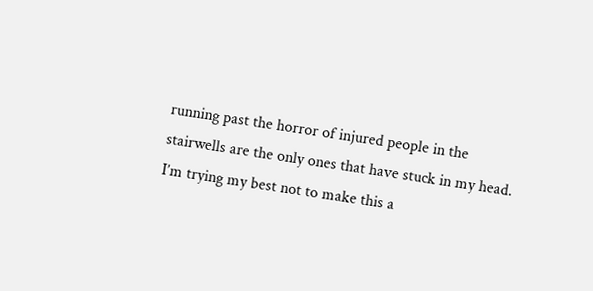running past the horror of injured people in the stairwells are the only ones that have stuck in my head. I’m trying my best not to make this a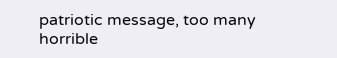patriotic message, too many horrible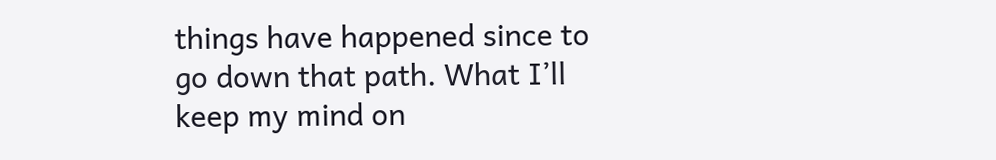things have happened since to go down that path. What I’ll keep my mind on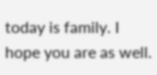today is family. I hope you are as well.